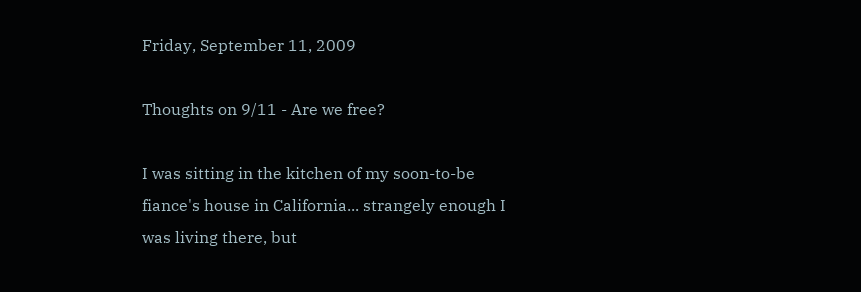Friday, September 11, 2009

Thoughts on 9/11 - Are we free?

I was sitting in the kitchen of my soon-to-be fiance's house in California... strangely enough I was living there, but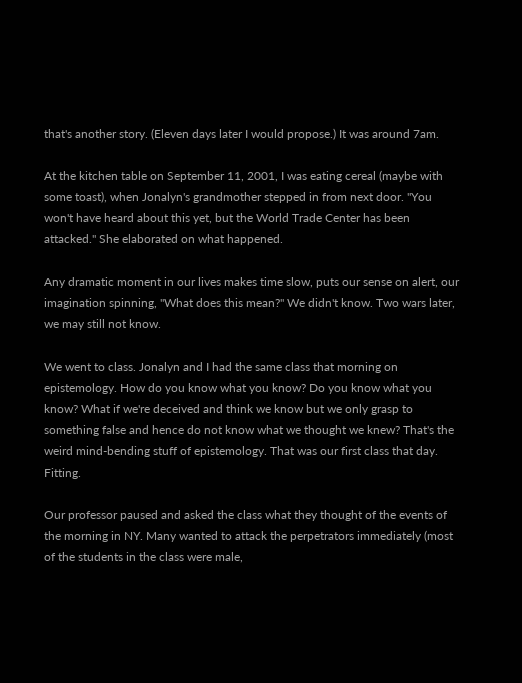that's another story. (Eleven days later I would propose.) It was around 7am.

At the kitchen table on September 11, 2001, I was eating cereal (maybe with some toast), when Jonalyn's grandmother stepped in from next door. "You won't have heard about this yet, but the World Trade Center has been attacked." She elaborated on what happened.

Any dramatic moment in our lives makes time slow, puts our sense on alert, our imagination spinning, "What does this mean?" We didn't know. Two wars later, we may still not know.

We went to class. Jonalyn and I had the same class that morning on epistemology. How do you know what you know? Do you know what you know? What if we're deceived and think we know but we only grasp to something false and hence do not know what we thought we knew? That's the weird mind-bending stuff of epistemology. That was our first class that day. Fitting.

Our professor paused and asked the class what they thought of the events of the morning in NY. Many wanted to attack the perpetrators immediately (most of the students in the class were male,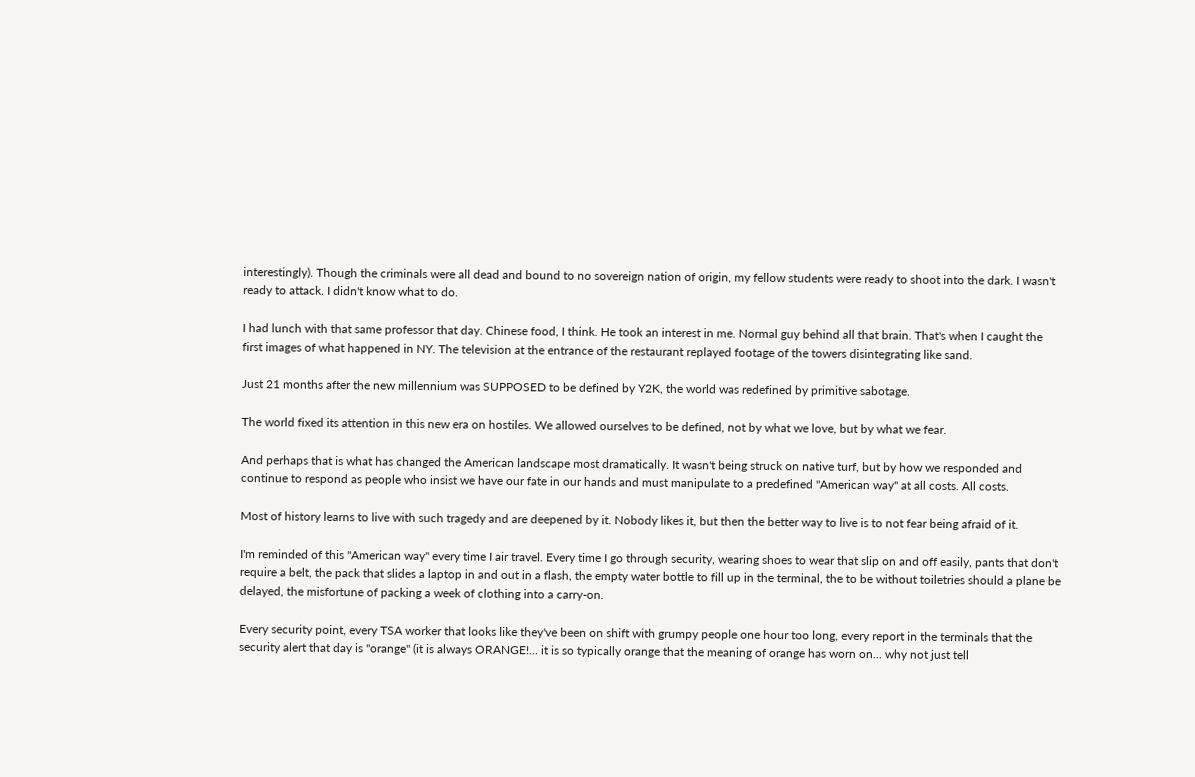interestingly). Though the criminals were all dead and bound to no sovereign nation of origin, my fellow students were ready to shoot into the dark. I wasn't ready to attack. I didn't know what to do.

I had lunch with that same professor that day. Chinese food, I think. He took an interest in me. Normal guy behind all that brain. That's when I caught the first images of what happened in NY. The television at the entrance of the restaurant replayed footage of the towers disintegrating like sand.

Just 21 months after the new millennium was SUPPOSED to be defined by Y2K, the world was redefined by primitive sabotage.

The world fixed its attention in this new era on hostiles. We allowed ourselves to be defined, not by what we love, but by what we fear.

And perhaps that is what has changed the American landscape most dramatically. It wasn't being struck on native turf, but by how we responded and continue to respond as people who insist we have our fate in our hands and must manipulate to a predefined "American way" at all costs. All costs.

Most of history learns to live with such tragedy and are deepened by it. Nobody likes it, but then the better way to live is to not fear being afraid of it.

I'm reminded of this "American way" every time I air travel. Every time I go through security, wearing shoes to wear that slip on and off easily, pants that don't require a belt, the pack that slides a laptop in and out in a flash, the empty water bottle to fill up in the terminal, the to be without toiletries should a plane be delayed, the misfortune of packing a week of clothing into a carry-on.

Every security point, every TSA worker that looks like they've been on shift with grumpy people one hour too long, every report in the terminals that the security alert that day is "orange" (it is always ORANGE!... it is so typically orange that the meaning of orange has worn on... why not just tell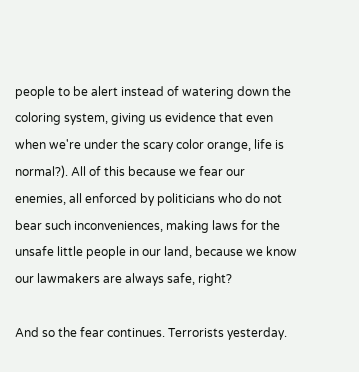people to be alert instead of watering down the coloring system, giving us evidence that even when we're under the scary color orange, life is normal?). All of this because we fear our enemies, all enforced by politicians who do not bear such inconveniences, making laws for the unsafe little people in our land, because we know our lawmakers are always safe, right?

And so the fear continues. Terrorists yesterday.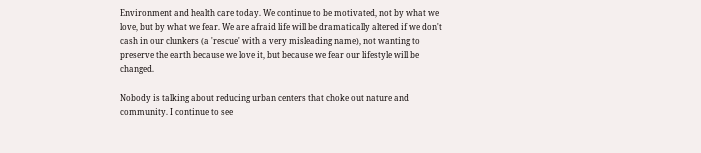Environment and health care today. We continue to be motivated, not by what we love, but by what we fear. We are afraid life will be dramatically altered if we don't cash in our clunkers (a 'rescue' with a very misleading name), not wanting to preserve the earth because we love it, but because we fear our lifestyle will be changed.

Nobody is talking about reducing urban centers that choke out nature and community. I continue to see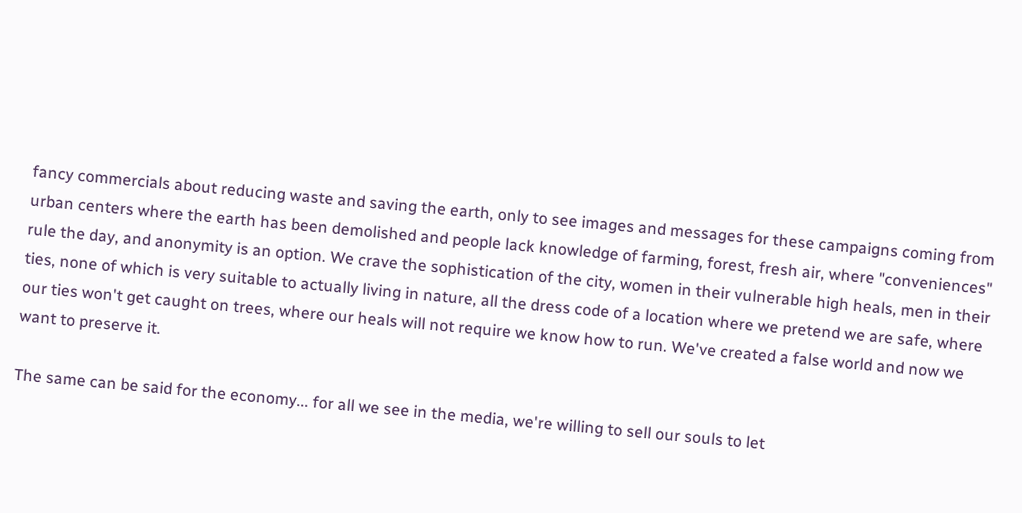fancy commercials about reducing waste and saving the earth, only to see images and messages for these campaigns coming from urban centers where the earth has been demolished and people lack knowledge of farming, forest, fresh air, where "conveniences" rule the day, and anonymity is an option. We crave the sophistication of the city, women in their vulnerable high heals, men in their ties, none of which is very suitable to actually living in nature, all the dress code of a location where we pretend we are safe, where our ties won't get caught on trees, where our heals will not require we know how to run. We've created a false world and now we want to preserve it.

The same can be said for the economy... for all we see in the media, we're willing to sell our souls to let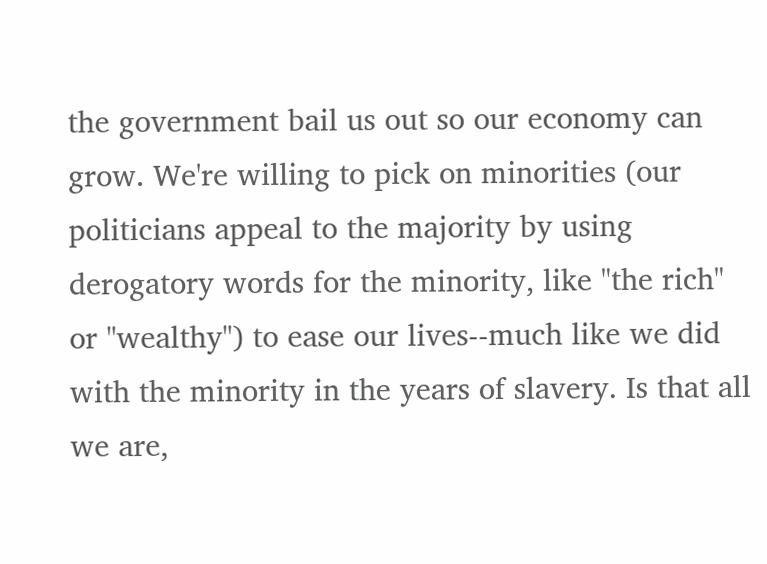the government bail us out so our economy can grow. We're willing to pick on minorities (our politicians appeal to the majority by using derogatory words for the minority, like "the rich" or "wealthy") to ease our lives--much like we did with the minority in the years of slavery. Is that all we are,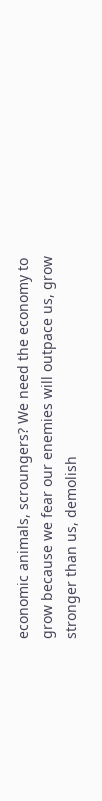economic animals, scroungers? We need the economy to grow because we fear our enemies will outpace us, grow stronger than us, demolish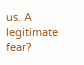us. A legitimate fear?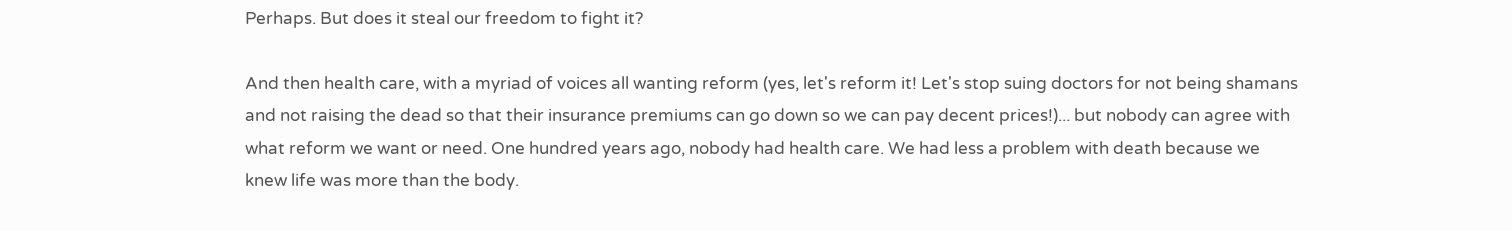Perhaps. But does it steal our freedom to fight it?

And then health care, with a myriad of voices all wanting reform (yes, let's reform it! Let's stop suing doctors for not being shamans and not raising the dead so that their insurance premiums can go down so we can pay decent prices!)... but nobody can agree with what reform we want or need. One hundred years ago, nobody had health care. We had less a problem with death because we knew life was more than the body.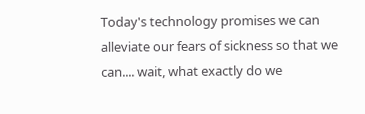Today's technology promises we can alleviate our fears of sickness so that we can.... wait, what exactly do we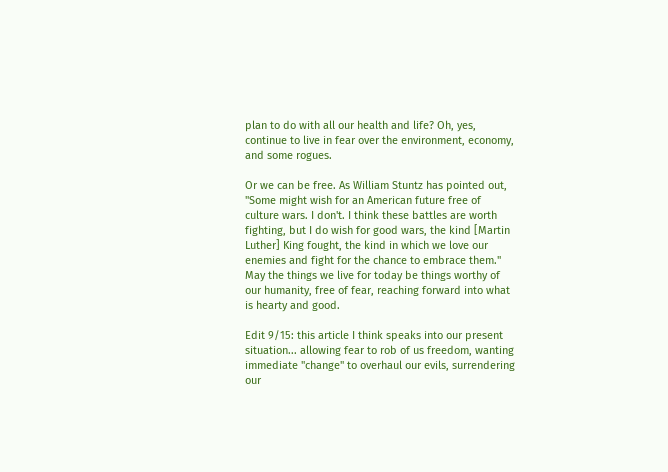plan to do with all our health and life? Oh, yes, continue to live in fear over the environment, economy, and some rogues.

Or we can be free. As William Stuntz has pointed out, "Some might wish for an American future free of culture wars. I don't. I think these battles are worth fighting, but I do wish for good wars, the kind [Martin Luther] King fought, the kind in which we love our enemies and fight for the chance to embrace them." May the things we live for today be things worthy of our humanity, free of fear, reaching forward into what is hearty and good.

Edit 9/15: this article I think speaks into our present situation... allowing fear to rob of us freedom, wanting immediate "change" to overhaul our evils, surrendering our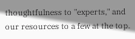thoughtfulness to "experts," and our resources to a few at the top.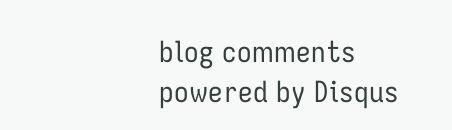blog comments powered by Disqus